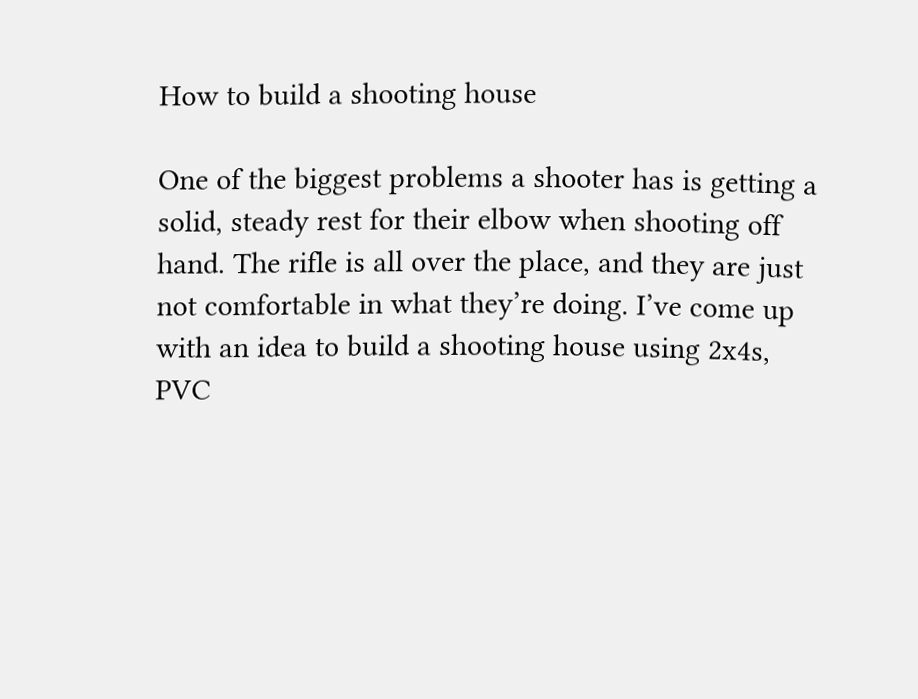How to build a shooting house

One of the biggest problems a shooter has is getting a solid, steady rest for their elbow when shooting off hand. The rifle is all over the place, and they are just not comfortable in what they’re doing. I’ve come up with an idea to build a shooting house using 2x4s, PVC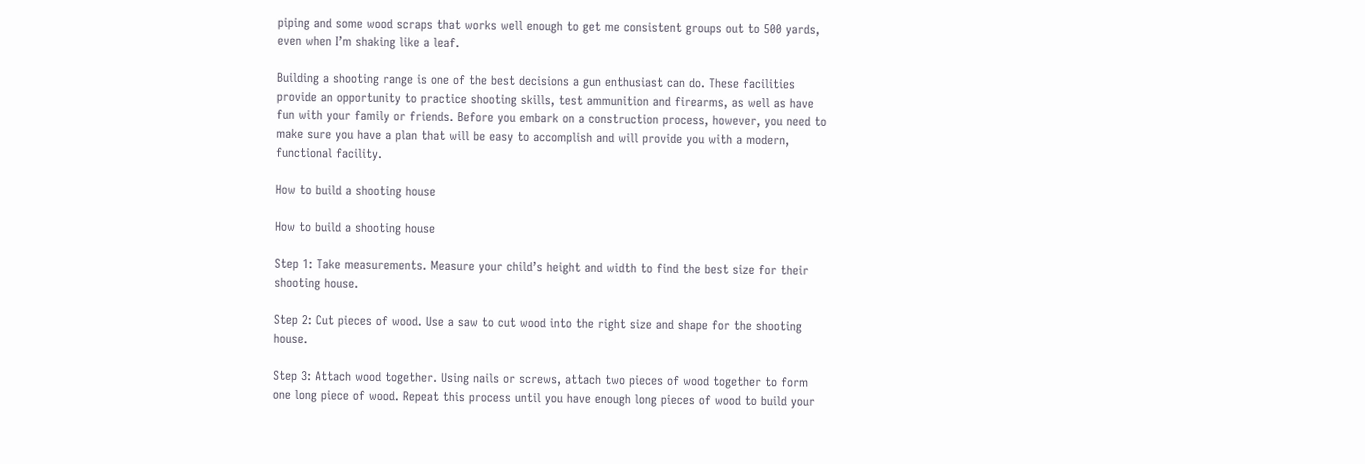piping and some wood scraps that works well enough to get me consistent groups out to 500 yards, even when I’m shaking like a leaf.

Building a shooting range is one of the best decisions a gun enthusiast can do. These facilities provide an opportunity to practice shooting skills, test ammunition and firearms, as well as have fun with your family or friends. Before you embark on a construction process, however, you need to make sure you have a plan that will be easy to accomplish and will provide you with a modern, functional facility.

How to build a shooting house

How to build a shooting house

Step 1: Take measurements. Measure your child’s height and width to find the best size for their shooting house.

Step 2: Cut pieces of wood. Use a saw to cut wood into the right size and shape for the shooting house.

Step 3: Attach wood together. Using nails or screws, attach two pieces of wood together to form one long piece of wood. Repeat this process until you have enough long pieces of wood to build your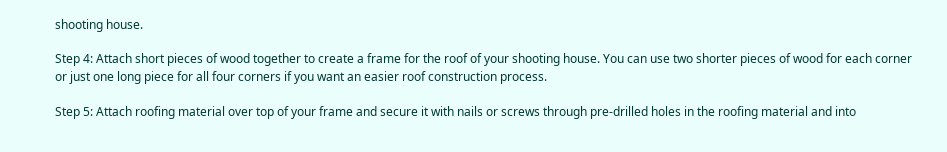shooting house.

Step 4: Attach short pieces of wood together to create a frame for the roof of your shooting house. You can use two shorter pieces of wood for each corner or just one long piece for all four corners if you want an easier roof construction process.

Step 5: Attach roofing material over top of your frame and secure it with nails or screws through pre-drilled holes in the roofing material and into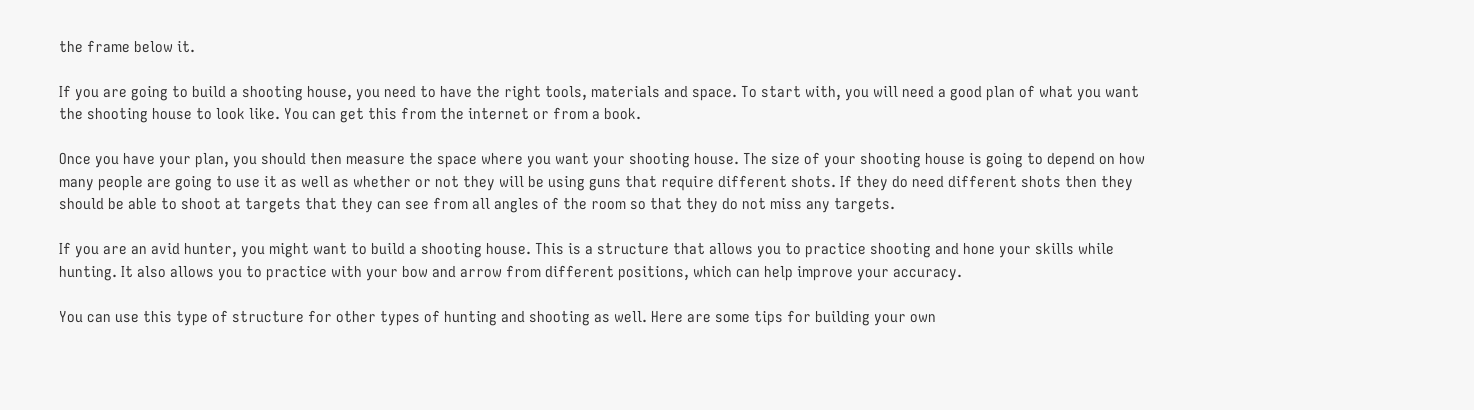the frame below it.

If you are going to build a shooting house, you need to have the right tools, materials and space. To start with, you will need a good plan of what you want the shooting house to look like. You can get this from the internet or from a book.

Once you have your plan, you should then measure the space where you want your shooting house. The size of your shooting house is going to depend on how many people are going to use it as well as whether or not they will be using guns that require different shots. If they do need different shots then they should be able to shoot at targets that they can see from all angles of the room so that they do not miss any targets.

If you are an avid hunter, you might want to build a shooting house. This is a structure that allows you to practice shooting and hone your skills while hunting. It also allows you to practice with your bow and arrow from different positions, which can help improve your accuracy.

You can use this type of structure for other types of hunting and shooting as well. Here are some tips for building your own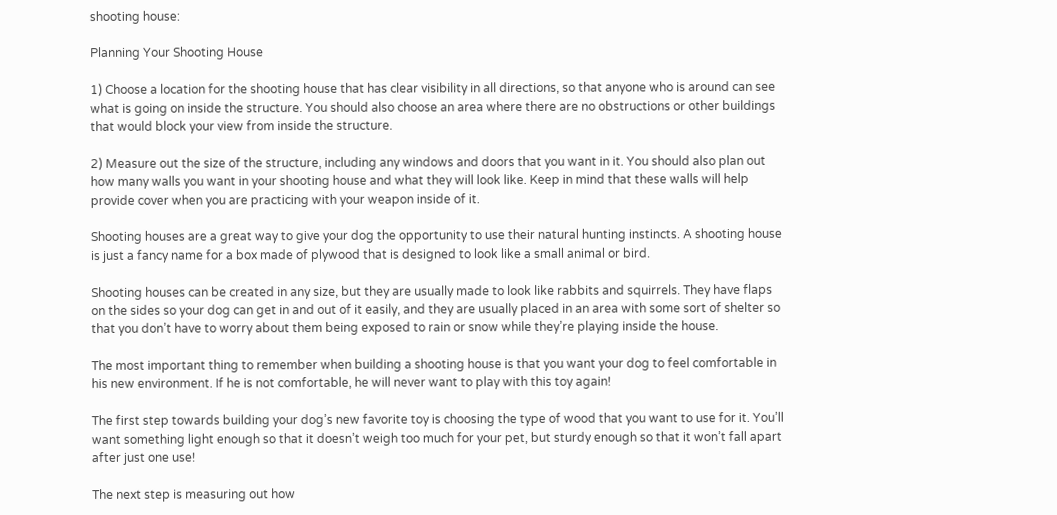shooting house:

Planning Your Shooting House

1) Choose a location for the shooting house that has clear visibility in all directions, so that anyone who is around can see what is going on inside the structure. You should also choose an area where there are no obstructions or other buildings that would block your view from inside the structure.

2) Measure out the size of the structure, including any windows and doors that you want in it. You should also plan out how many walls you want in your shooting house and what they will look like. Keep in mind that these walls will help provide cover when you are practicing with your weapon inside of it.

Shooting houses are a great way to give your dog the opportunity to use their natural hunting instincts. A shooting house is just a fancy name for a box made of plywood that is designed to look like a small animal or bird.

Shooting houses can be created in any size, but they are usually made to look like rabbits and squirrels. They have flaps on the sides so your dog can get in and out of it easily, and they are usually placed in an area with some sort of shelter so that you don’t have to worry about them being exposed to rain or snow while they’re playing inside the house.

The most important thing to remember when building a shooting house is that you want your dog to feel comfortable in his new environment. If he is not comfortable, he will never want to play with this toy again!

The first step towards building your dog’s new favorite toy is choosing the type of wood that you want to use for it. You’ll want something light enough so that it doesn’t weigh too much for your pet, but sturdy enough so that it won’t fall apart after just one use!

The next step is measuring out how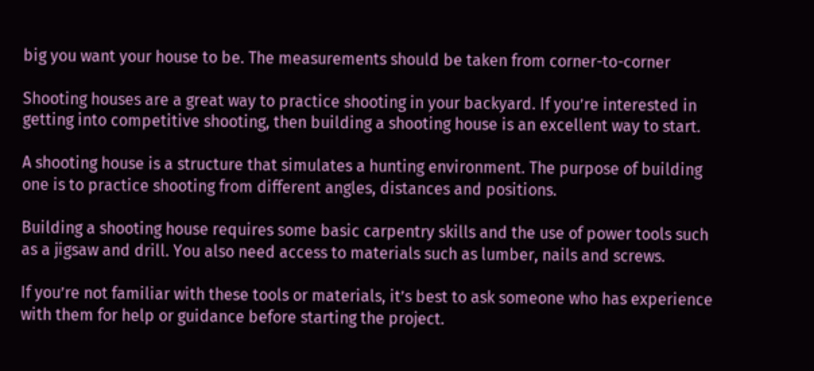big you want your house to be. The measurements should be taken from corner-to-corner

Shooting houses are a great way to practice shooting in your backyard. If you’re interested in getting into competitive shooting, then building a shooting house is an excellent way to start.

A shooting house is a structure that simulates a hunting environment. The purpose of building one is to practice shooting from different angles, distances and positions.

Building a shooting house requires some basic carpentry skills and the use of power tools such as a jigsaw and drill. You also need access to materials such as lumber, nails and screws.

If you’re not familiar with these tools or materials, it’s best to ask someone who has experience with them for help or guidance before starting the project.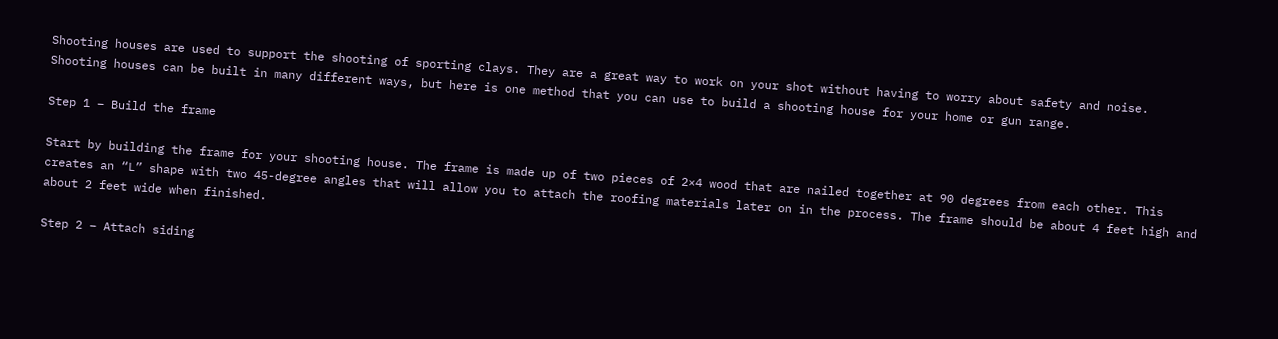Shooting houses are used to support the shooting of sporting clays. They are a great way to work on your shot without having to worry about safety and noise. Shooting houses can be built in many different ways, but here is one method that you can use to build a shooting house for your home or gun range.

Step 1 – Build the frame

Start by building the frame for your shooting house. The frame is made up of two pieces of 2×4 wood that are nailed together at 90 degrees from each other. This creates an “L” shape with two 45-degree angles that will allow you to attach the roofing materials later on in the process. The frame should be about 4 feet high and about 2 feet wide when finished.

Step 2 – Attach siding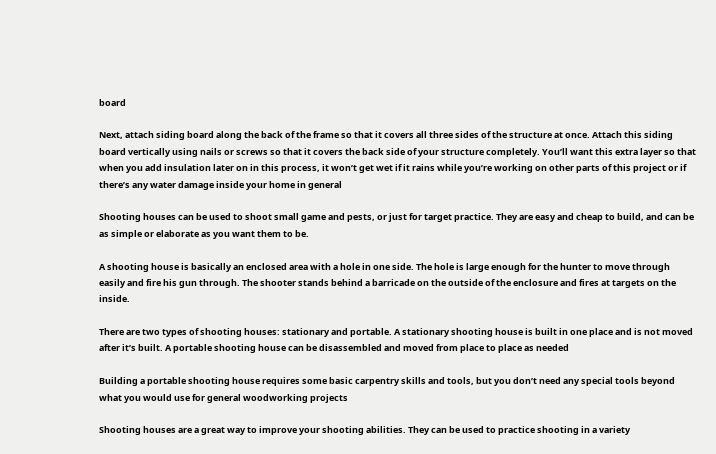board

Next, attach siding board along the back of the frame so that it covers all three sides of the structure at once. Attach this siding board vertically using nails or screws so that it covers the back side of your structure completely. You’ll want this extra layer so that when you add insulation later on in this process, it won’t get wet if it rains while you’re working on other parts of this project or if there’s any water damage inside your home in general

Shooting houses can be used to shoot small game and pests, or just for target practice. They are easy and cheap to build, and can be as simple or elaborate as you want them to be.

A shooting house is basically an enclosed area with a hole in one side. The hole is large enough for the hunter to move through easily and fire his gun through. The shooter stands behind a barricade on the outside of the enclosure and fires at targets on the inside.

There are two types of shooting houses: stationary and portable. A stationary shooting house is built in one place and is not moved after it’s built. A portable shooting house can be disassembled and moved from place to place as needed

Building a portable shooting house requires some basic carpentry skills and tools, but you don’t need any special tools beyond what you would use for general woodworking projects

Shooting houses are a great way to improve your shooting abilities. They can be used to practice shooting in a variety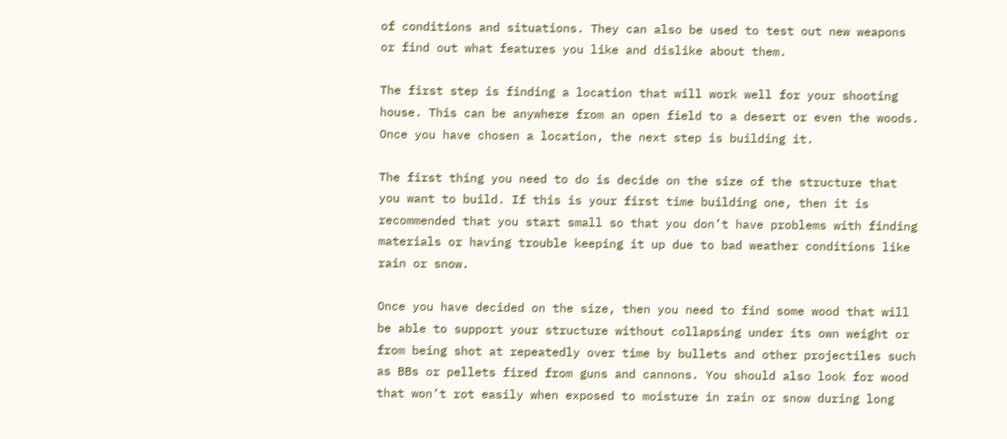of conditions and situations. They can also be used to test out new weapons or find out what features you like and dislike about them.

The first step is finding a location that will work well for your shooting house. This can be anywhere from an open field to a desert or even the woods. Once you have chosen a location, the next step is building it.

The first thing you need to do is decide on the size of the structure that you want to build. If this is your first time building one, then it is recommended that you start small so that you don’t have problems with finding materials or having trouble keeping it up due to bad weather conditions like rain or snow.

Once you have decided on the size, then you need to find some wood that will be able to support your structure without collapsing under its own weight or from being shot at repeatedly over time by bullets and other projectiles such as BBs or pellets fired from guns and cannons. You should also look for wood that won’t rot easily when exposed to moisture in rain or snow during long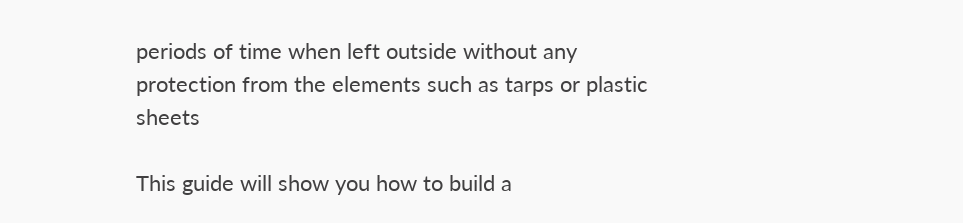periods of time when left outside without any protection from the elements such as tarps or plastic sheets

This guide will show you how to build a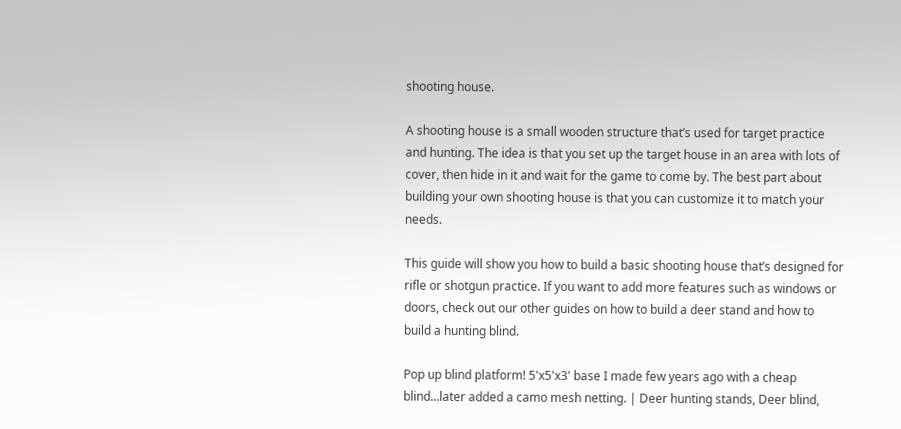shooting house.

A shooting house is a small wooden structure that’s used for target practice and hunting. The idea is that you set up the target house in an area with lots of cover, then hide in it and wait for the game to come by. The best part about building your own shooting house is that you can customize it to match your needs.

This guide will show you how to build a basic shooting house that’s designed for rifle or shotgun practice. If you want to add more features such as windows or doors, check out our other guides on how to build a deer stand and how to build a hunting blind.

Pop up blind platform! 5'x5'x3' base I made few years ago with a cheap  blind...later added a camo mesh netting. | Deer hunting stands, Deer blind,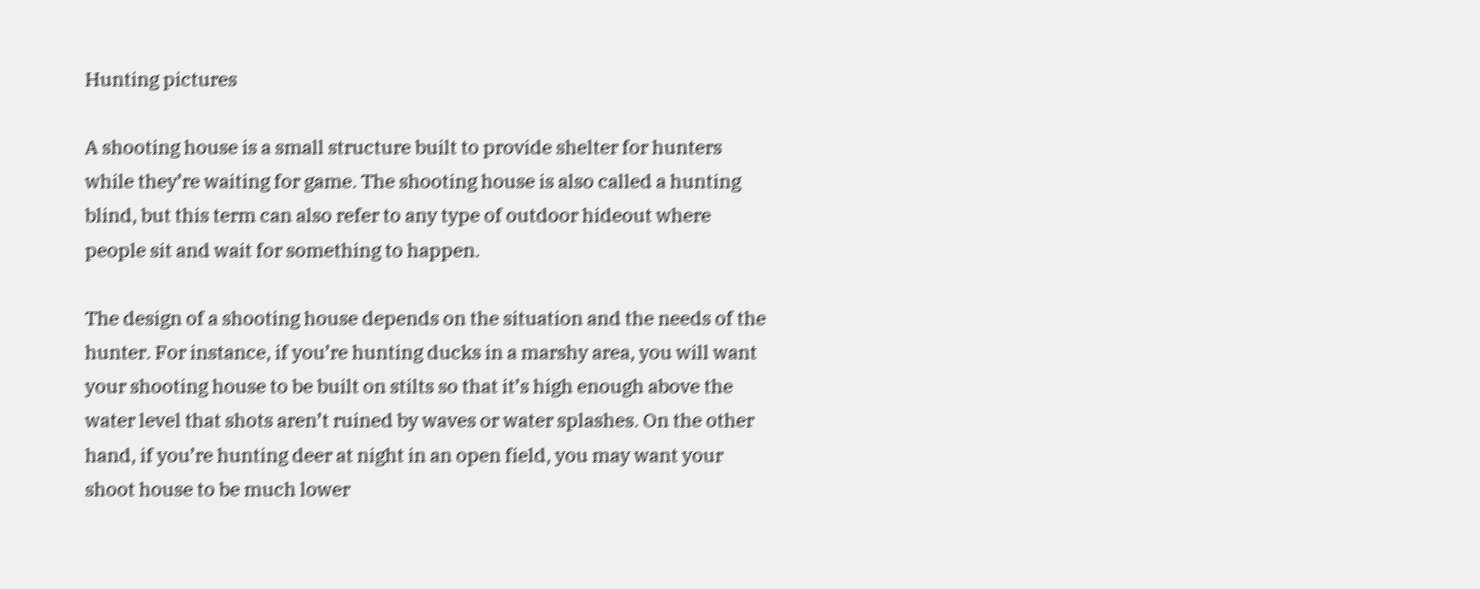Hunting pictures

A shooting house is a small structure built to provide shelter for hunters while they’re waiting for game. The shooting house is also called a hunting blind, but this term can also refer to any type of outdoor hideout where people sit and wait for something to happen.

The design of a shooting house depends on the situation and the needs of the hunter. For instance, if you’re hunting ducks in a marshy area, you will want your shooting house to be built on stilts so that it’s high enough above the water level that shots aren’t ruined by waves or water splashes. On the other hand, if you’re hunting deer at night in an open field, you may want your shoot house to be much lower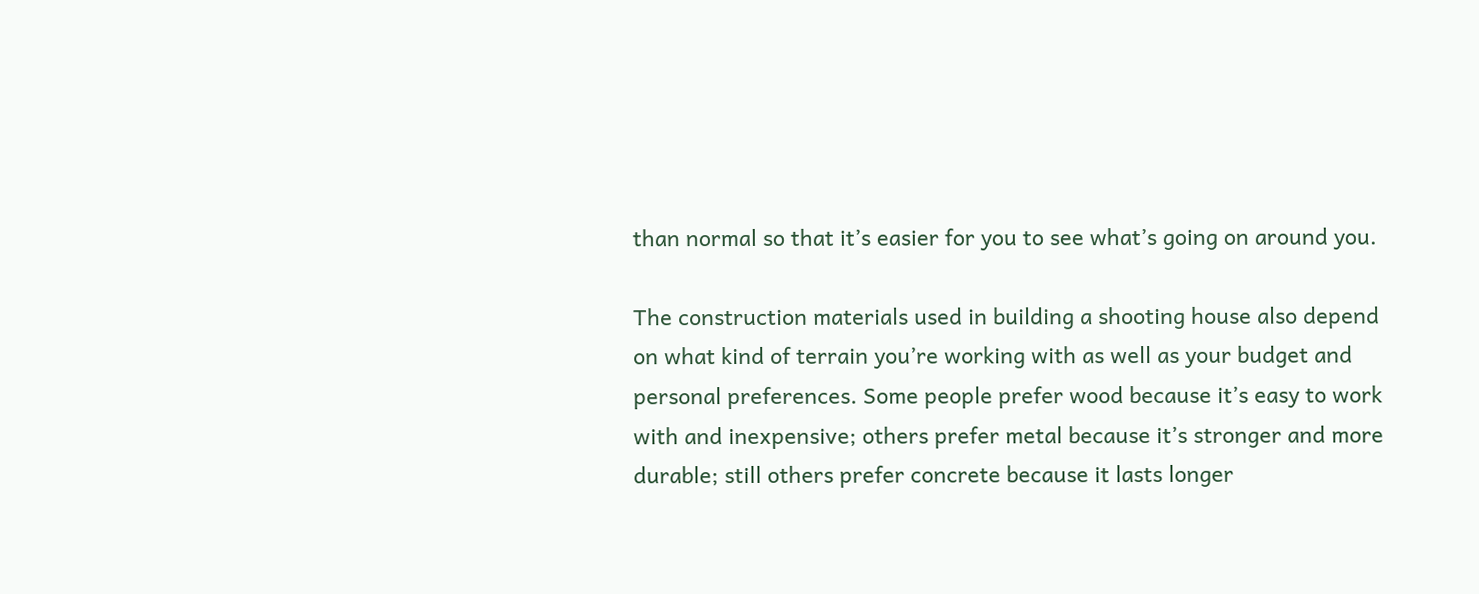than normal so that it’s easier for you to see what’s going on around you.

The construction materials used in building a shooting house also depend on what kind of terrain you’re working with as well as your budget and personal preferences. Some people prefer wood because it’s easy to work with and inexpensive; others prefer metal because it’s stronger and more durable; still others prefer concrete because it lasts longer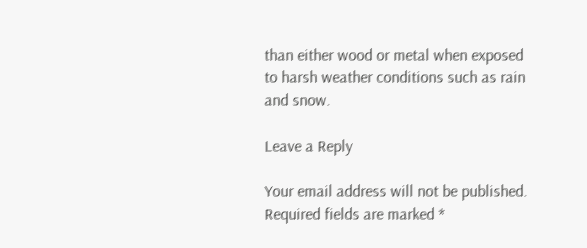than either wood or metal when exposed to harsh weather conditions such as rain and snow.

Leave a Reply

Your email address will not be published. Required fields are marked *